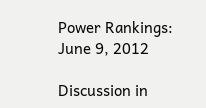Power Rankings: June 9, 2012

Discussion in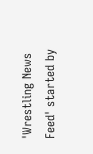'Wrestling News Feed' started by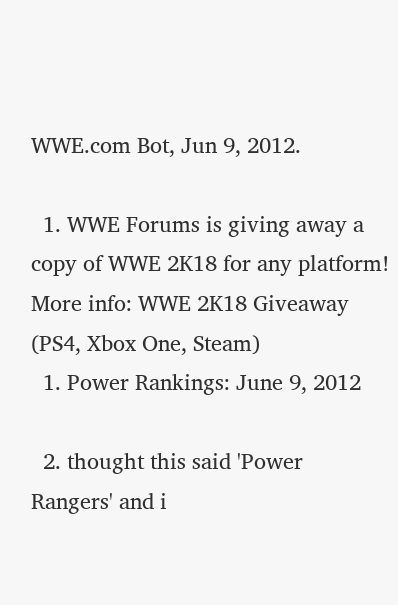WWE.com Bot, Jun 9, 2012.

  1. WWE Forums is giving away a copy of WWE 2K18 for any platform! More info: WWE 2K18 Giveaway (PS4, Xbox One, Steam)
  1. Power Rankings: June 9, 2012

  2. thought this said 'Power Rangers' and i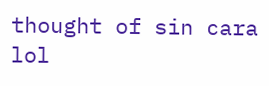thought of sin cara lol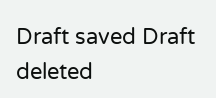Draft saved Draft deleted